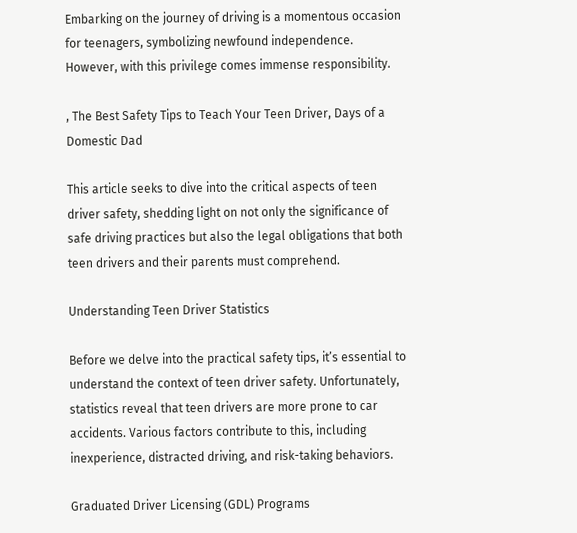Embarking on the journey of driving is a momentous occasion for teenagers, symbolizing newfound independence. However, with this privilege comes immense responsibility.

, The Best Safety Tips to Teach Your Teen Driver, Days of a Domestic Dad

This article seeks to dive into the critical aspects of teen driver safety, shedding light on not only the significance of safe driving practices but also the legal obligations that both teen drivers and their parents must comprehend.

Understanding Teen Driver Statistics

Before we delve into the practical safety tips, it’s essential to understand the context of teen driver safety. Unfortunately, statistics reveal that teen drivers are more prone to car accidents. Various factors contribute to this, including inexperience, distracted driving, and risk-taking behaviors.

Graduated Driver Licensing (GDL) Programs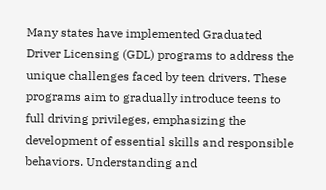Many states have implemented Graduated Driver Licensing (GDL) programs to address the unique challenges faced by teen drivers. These programs aim to gradually introduce teens to full driving privileges, emphasizing the development of essential skills and responsible behaviors. Understanding and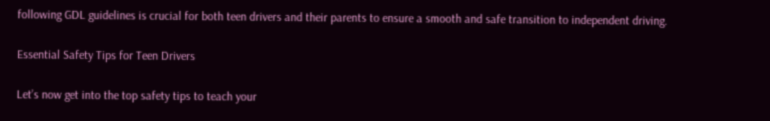following GDL guidelines is crucial for both teen drivers and their parents to ensure a smooth and safe transition to independent driving.

Essential Safety Tips for Teen Drivers

Let’s now get into the top safety tips to teach your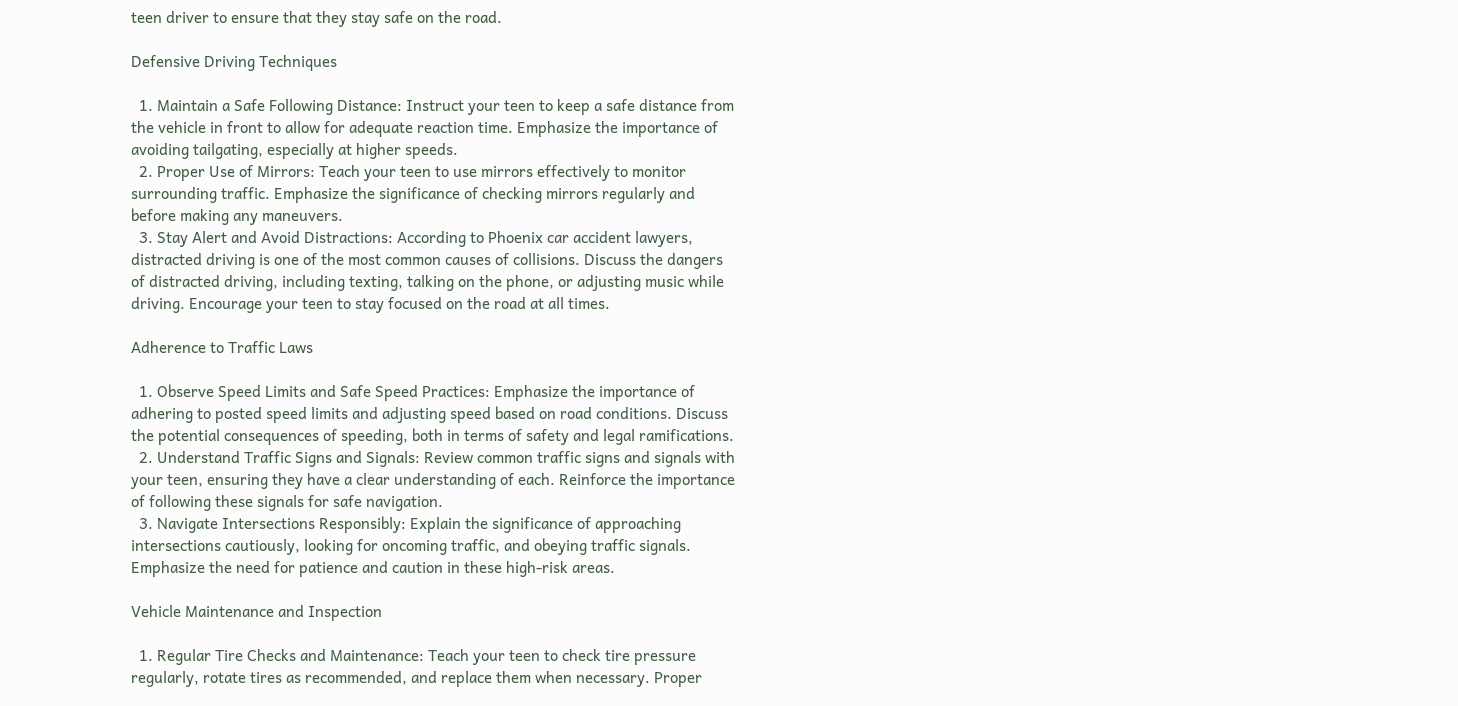teen driver to ensure that they stay safe on the road.

Defensive Driving Techniques

  1. Maintain a Safe Following Distance: Instruct your teen to keep a safe distance from the vehicle in front to allow for adequate reaction time. Emphasize the importance of avoiding tailgating, especially at higher speeds.
  2. Proper Use of Mirrors: Teach your teen to use mirrors effectively to monitor surrounding traffic. Emphasize the significance of checking mirrors regularly and before making any maneuvers.
  3. Stay Alert and Avoid Distractions: According to Phoenix car accident lawyers, distracted driving is one of the most common causes of collisions. Discuss the dangers of distracted driving, including texting, talking on the phone, or adjusting music while driving. Encourage your teen to stay focused on the road at all times.

Adherence to Traffic Laws

  1. Observe Speed Limits and Safe Speed Practices: Emphasize the importance of adhering to posted speed limits and adjusting speed based on road conditions. Discuss the potential consequences of speeding, both in terms of safety and legal ramifications.
  2. Understand Traffic Signs and Signals: Review common traffic signs and signals with your teen, ensuring they have a clear understanding of each. Reinforce the importance of following these signals for safe navigation.
  3. Navigate Intersections Responsibly: Explain the significance of approaching intersections cautiously, looking for oncoming traffic, and obeying traffic signals. Emphasize the need for patience and caution in these high-risk areas.

Vehicle Maintenance and Inspection

  1. Regular Tire Checks and Maintenance: Teach your teen to check tire pressure regularly, rotate tires as recommended, and replace them when necessary. Proper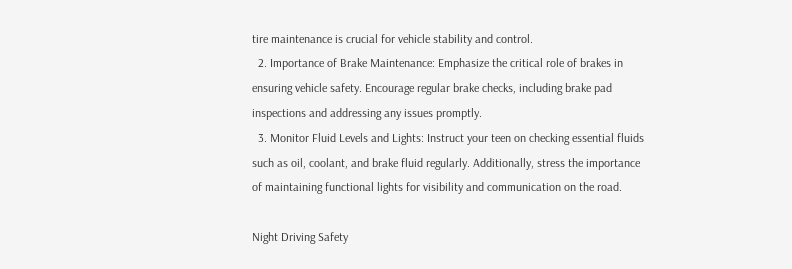tire maintenance is crucial for vehicle stability and control.
  2. Importance of Brake Maintenance: Emphasize the critical role of brakes in ensuring vehicle safety. Encourage regular brake checks, including brake pad inspections and addressing any issues promptly.
  3. Monitor Fluid Levels and Lights: Instruct your teen on checking essential fluids such as oil, coolant, and brake fluid regularly. Additionally, stress the importance of maintaining functional lights for visibility and communication on the road.

Night Driving Safety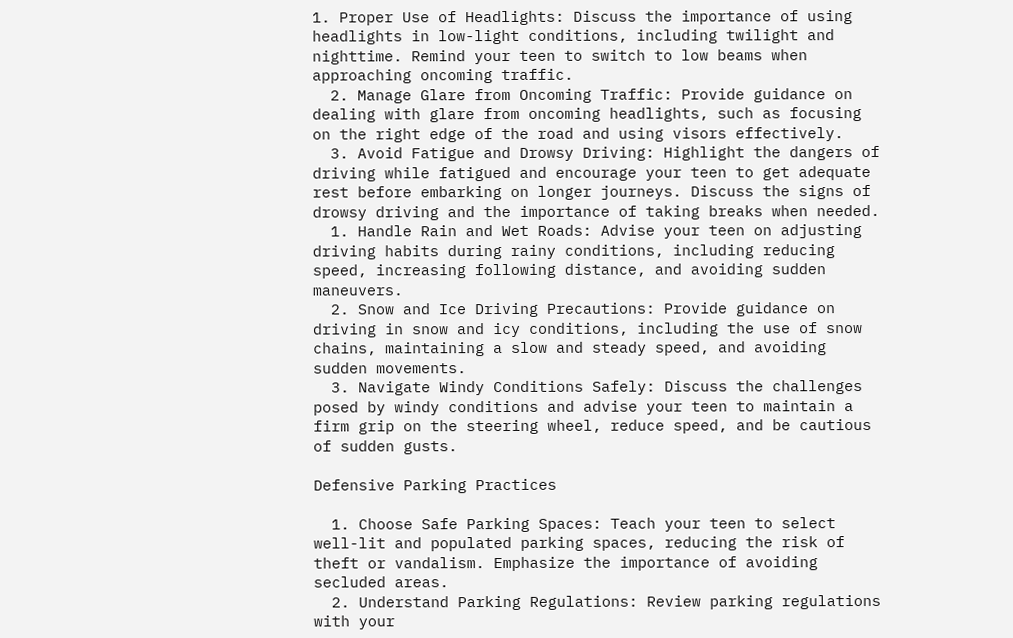1. Proper Use of Headlights: Discuss the importance of using headlights in low-light conditions, including twilight and nighttime. Remind your teen to switch to low beams when approaching oncoming traffic.
  2. Manage Glare from Oncoming Traffic: Provide guidance on dealing with glare from oncoming headlights, such as focusing on the right edge of the road and using visors effectively.
  3. Avoid Fatigue and Drowsy Driving: Highlight the dangers of driving while fatigued and encourage your teen to get adequate rest before embarking on longer journeys. Discuss the signs of drowsy driving and the importance of taking breaks when needed.
  1. Handle Rain and Wet Roads: Advise your teen on adjusting driving habits during rainy conditions, including reducing speed, increasing following distance, and avoiding sudden maneuvers.
  2. Snow and Ice Driving Precautions: Provide guidance on driving in snow and icy conditions, including the use of snow chains, maintaining a slow and steady speed, and avoiding sudden movements.
  3. Navigate Windy Conditions Safely: Discuss the challenges posed by windy conditions and advise your teen to maintain a firm grip on the steering wheel, reduce speed, and be cautious of sudden gusts.

Defensive Parking Practices

  1. Choose Safe Parking Spaces: Teach your teen to select well-lit and populated parking spaces, reducing the risk of theft or vandalism. Emphasize the importance of avoiding secluded areas.
  2. Understand Parking Regulations: Review parking regulations with your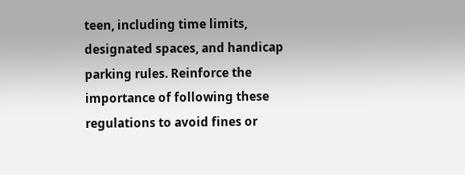teen, including time limits, designated spaces, and handicap parking rules. Reinforce the importance of following these regulations to avoid fines or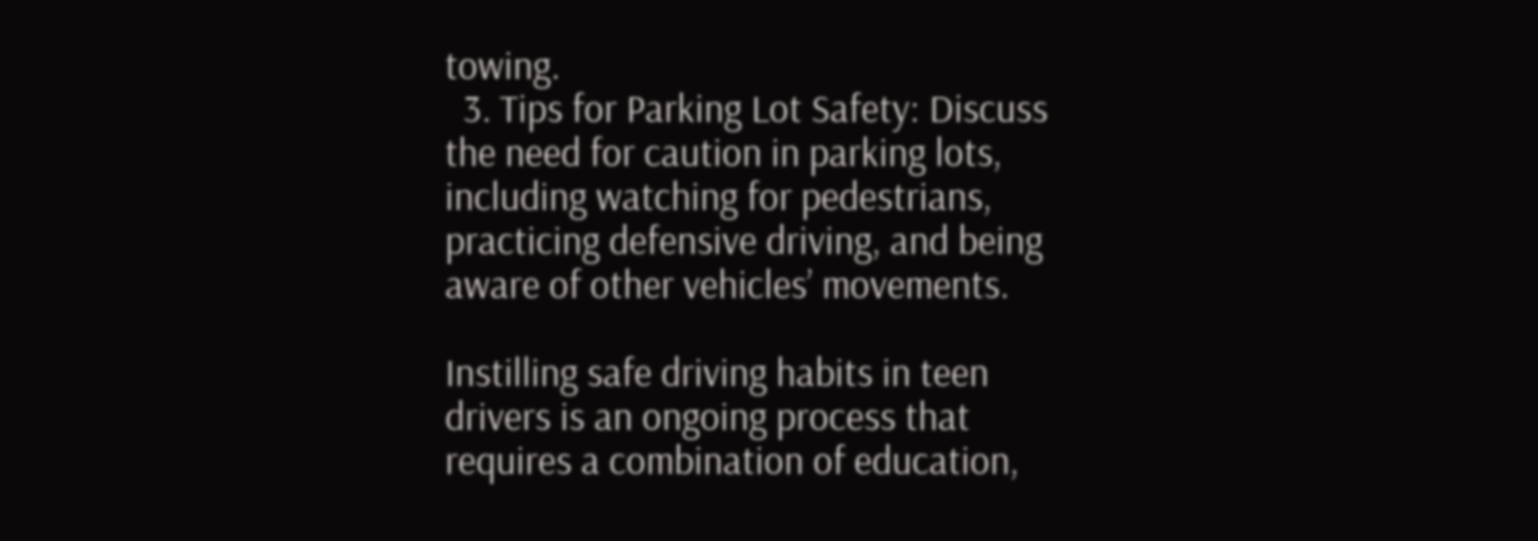towing.
  3. Tips for Parking Lot Safety: Discuss the need for caution in parking lots, including watching for pedestrians, practicing defensive driving, and being aware of other vehicles’ movements.

Instilling safe driving habits in teen drivers is an ongoing process that requires a combination of education,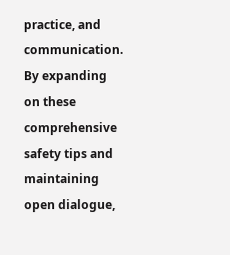practice, and communication. By expanding on these comprehensive safety tips and maintaining open dialogue,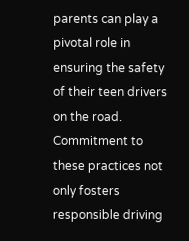parents can play a pivotal role in ensuring the safety of their teen drivers on the road. Commitment to these practices not only fosters responsible driving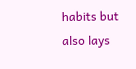habits but also lays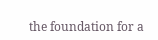the foundation for a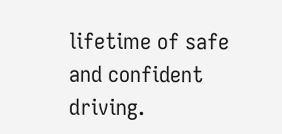lifetime of safe and confident driving.